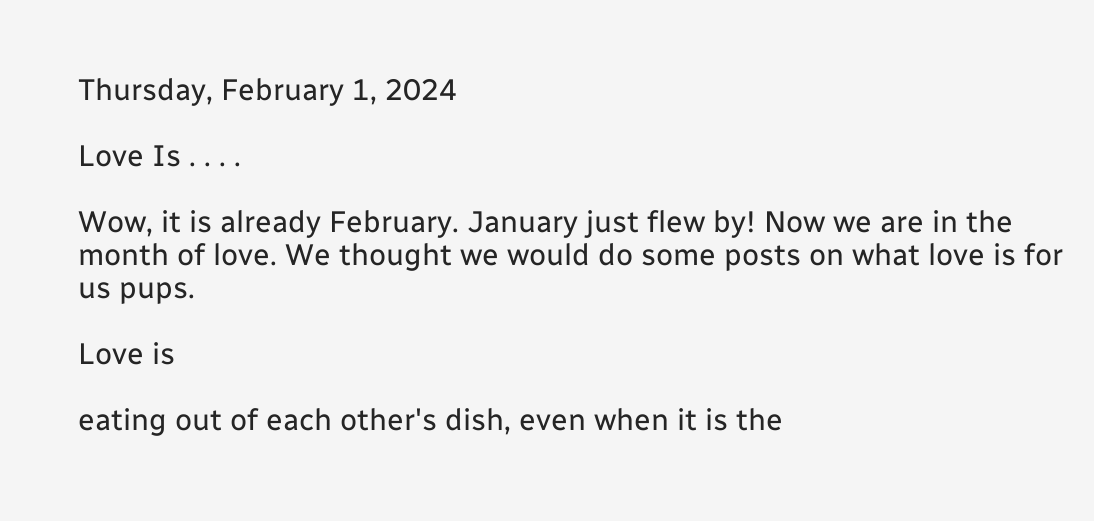Thursday, February 1, 2024

Love Is . . . .

Wow, it is already February. January just flew by! Now we are in the month of love. We thought we would do some posts on what love is for us pups.

Love is

eating out of each other's dish, even when it is the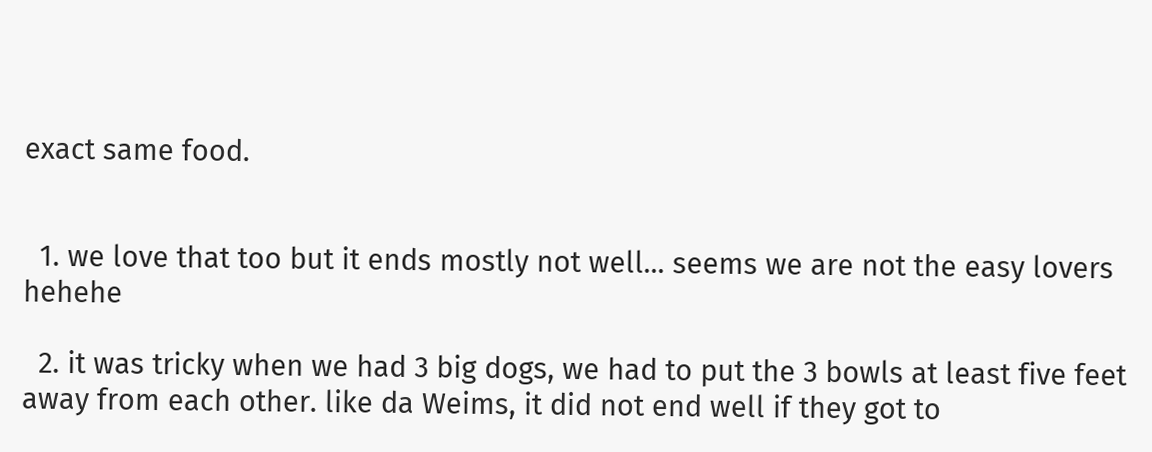exact same food.


  1. we love that too but it ends mostly not well... seems we are not the easy lovers hehehe

  2. it was tricky when we had 3 big dogs, we had to put the 3 bowls at least five feet away from each other. like da Weims, it did not end well if they got to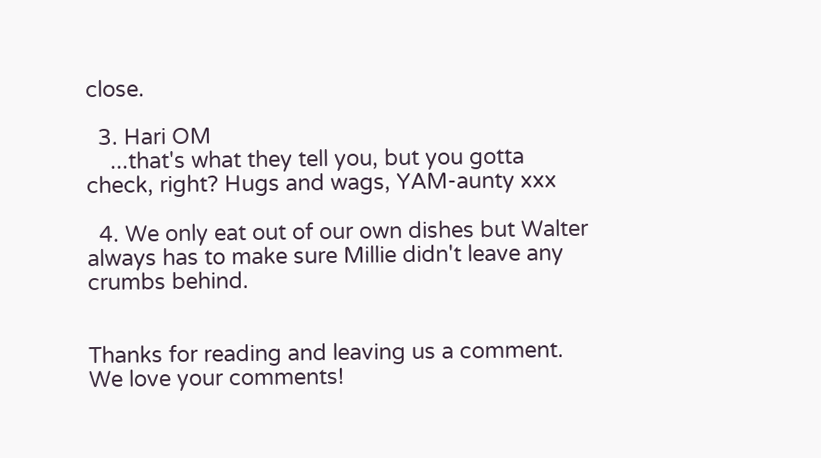close.

  3. Hari OM
    ...that's what they tell you, but you gotta check, right? Hugs and wags, YAM-aunty xxx

  4. We only eat out of our own dishes but Walter always has to make sure Millie didn't leave any crumbs behind.


Thanks for reading and leaving us a comment. We love your comments!